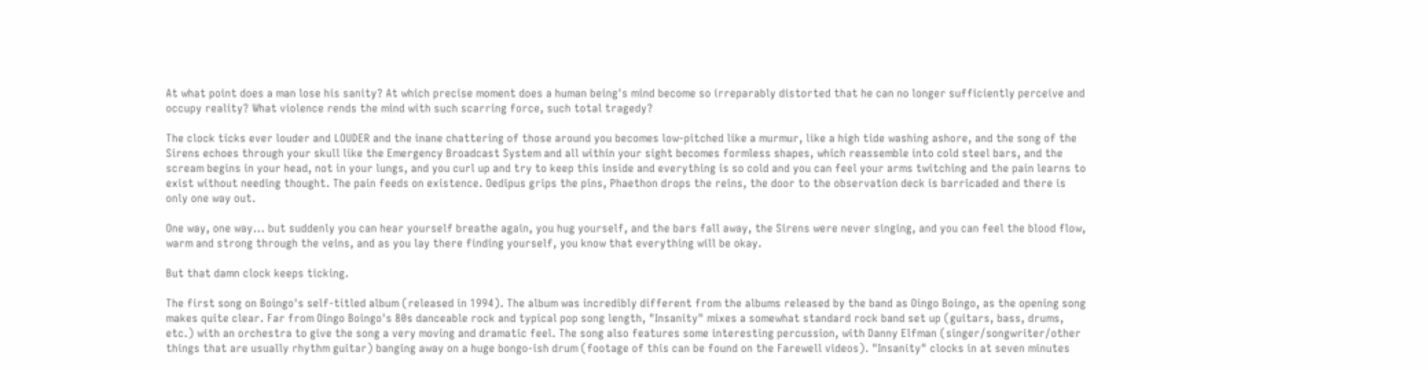At what point does a man lose his sanity? At which precise moment does a human being's mind become so irreparably distorted that he can no longer sufficiently perceive and occupy reality? What violence rends the mind with such scarring force, such total tragedy?

The clock ticks ever louder and LOUDER and the inane chattering of those around you becomes low-pitched like a murmur, like a high tide washing ashore, and the song of the Sirens echoes through your skull like the Emergency Broadcast System and all within your sight becomes formless shapes, which reassemble into cold steel bars, and the scream begins in your head, not in your lungs, and you curl up and try to keep this inside and everything is so cold and you can feel your arms twitching and the pain learns to exist without needing thought. The pain feeds on existence. Oedipus grips the pins, Phaethon drops the reins, the door to the observation deck is barricaded and there is only one way out.

One way, one way... but suddenly you can hear yourself breathe again, you hug yourself, and the bars fall away, the Sirens were never singing, and you can feel the blood flow, warm and strong through the veins, and as you lay there finding yourself, you know that everything will be okay.

But that damn clock keeps ticking.

The first song on Boingo's self-titled album (released in 1994). The album was incredibly different from the albums released by the band as Oingo Boingo, as the opening song makes quite clear. Far from Oingo Boingo's 80s danceable rock and typical pop song length, "Insanity" mixes a somewhat standard rock band set up (guitars, bass, drums, etc.) with an orchestra to give the song a very moving and dramatic feel. The song also features some interesting percussion, with Danny Elfman (singer/songwriter/other things that are usually rhythm guitar) banging away on a huge bongo-ish drum (footage of this can be found on the Farewell videos). "Insanity" clocks in at seven minutes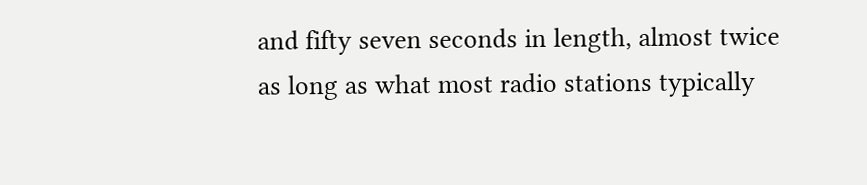and fifty seven seconds in length, almost twice as long as what most radio stations typically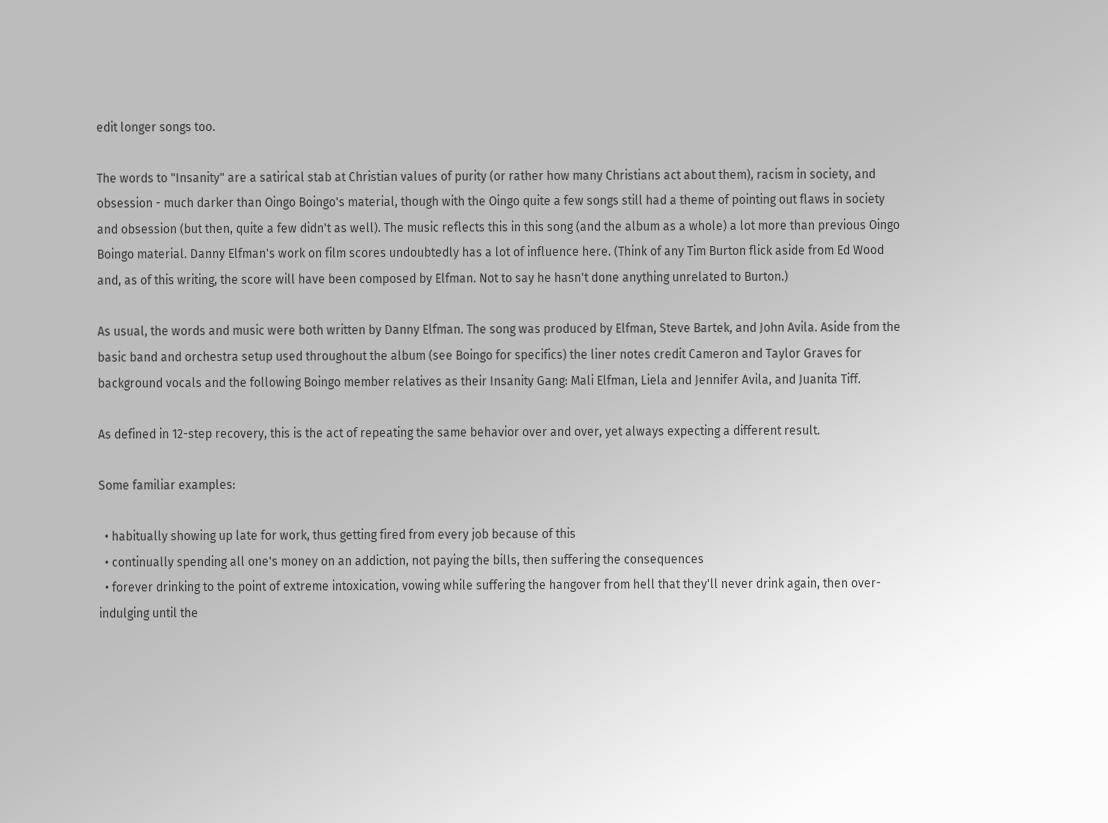edit longer songs too.

The words to "Insanity" are a satirical stab at Christian values of purity (or rather how many Christians act about them), racism in society, and obsession - much darker than Oingo Boingo's material, though with the Oingo quite a few songs still had a theme of pointing out flaws in society and obsession (but then, quite a few didn't as well). The music reflects this in this song (and the album as a whole) a lot more than previous Oingo Boingo material. Danny Elfman's work on film scores undoubtedly has a lot of influence here. (Think of any Tim Burton flick aside from Ed Wood and, as of this writing, the score will have been composed by Elfman. Not to say he hasn't done anything unrelated to Burton.)

As usual, the words and music were both written by Danny Elfman. The song was produced by Elfman, Steve Bartek, and John Avila. Aside from the basic band and orchestra setup used throughout the album (see Boingo for specifics) the liner notes credit Cameron and Taylor Graves for background vocals and the following Boingo member relatives as their Insanity Gang: Mali Elfman, Liela and Jennifer Avila, and Juanita Tiff.

As defined in 12-step recovery, this is the act of repeating the same behavior over and over, yet always expecting a different result.

Some familiar examples:

  • habitually showing up late for work, thus getting fired from every job because of this
  • continually spending all one's money on an addiction, not paying the bills, then suffering the consequences
  • forever drinking to the point of extreme intoxication, vowing while suffering the hangover from hell that they'll never drink again, then over-indulging until the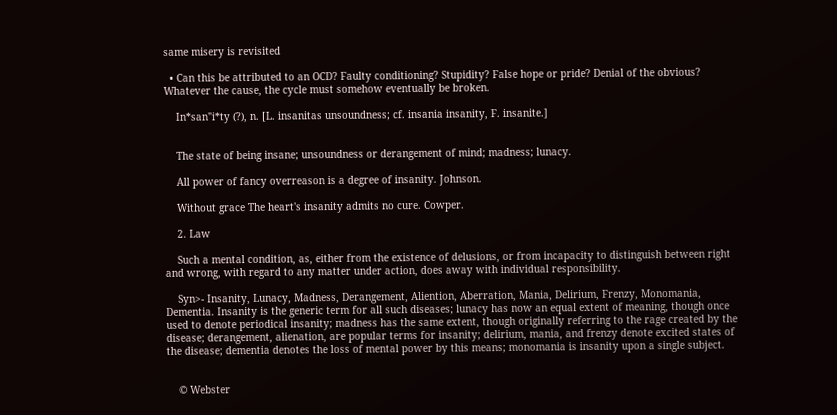same misery is revisited

  • Can this be attributed to an OCD? Faulty conditioning? Stupidity? False hope or pride? Denial of the obvious? Whatever the cause, the cycle must somehow eventually be broken.

    In*san"i*ty (?), n. [L. insanitas unsoundness; cf. insania insanity, F. insanite.]


    The state of being insane; unsoundness or derangement of mind; madness; lunacy.

    All power of fancy overreason is a degree of insanity. Johnson.

    Without grace The heart's insanity admits no cure. Cowper.

    2. Law

    Such a mental condition, as, either from the existence of delusions, or from incapacity to distinguish between right and wrong, with regard to any matter under action, does away with individual responsibility.

    Syn>- Insanity, Lunacy, Madness, Derangement, Aliention, Aberration, Mania, Delirium, Frenzy, Monomania, Dementia. Insanity is the generic term for all such diseases; lunacy has now an equal extent of meaning, though once used to denote periodical insanity; madness has the same extent, though originally referring to the rage created by the disease; derangement, alienation, are popular terms for insanity; delirium, mania, and frenzy denote excited states of the disease; dementia denotes the loss of mental power by this means; monomania is insanity upon a single subject.


    © Webster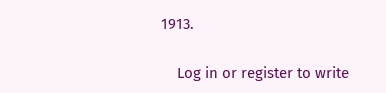1913.

    Log in or register to write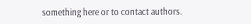something here or to contact authors.